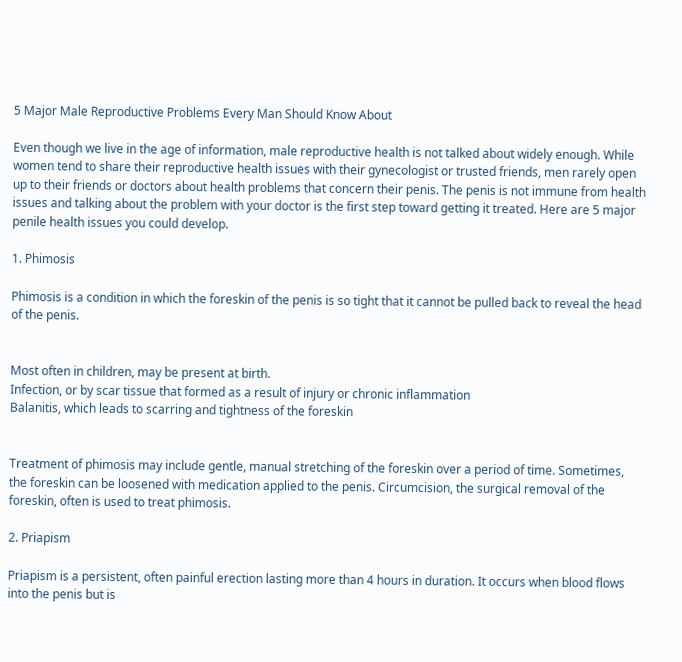5 Major Male Reproductive Problems Every Man Should Know About

Even though we live in the age of information, male reproductive health is not talked about widely enough. While women tend to share their reproductive health issues with their gynecologist or trusted friends, men rarely open up to their friends or doctors about health problems that concern their penis. The penis is not immune from health issues and talking about the problem with your doctor is the first step toward getting it treated. Here are 5 major penile health issues you could develop.

1. Phimosis

Phimosis is a condition in which the foreskin of the penis is so tight that it cannot be pulled back to reveal the head of the penis.


Most often in children, may be present at birth.
Infection, or by scar tissue that formed as a result of injury or chronic inflammation
Balanitis, which leads to scarring and tightness of the foreskin


Treatment of phimosis may include gentle, manual stretching of the foreskin over a period of time. Sometimes, the foreskin can be loosened with medication applied to the penis. Circumcision, the surgical removal of the foreskin, often is used to treat phimosis.

2. Priapism

Priapism is a persistent, often painful erection lasting more than 4 hours in duration. It occurs when blood flows into the penis but is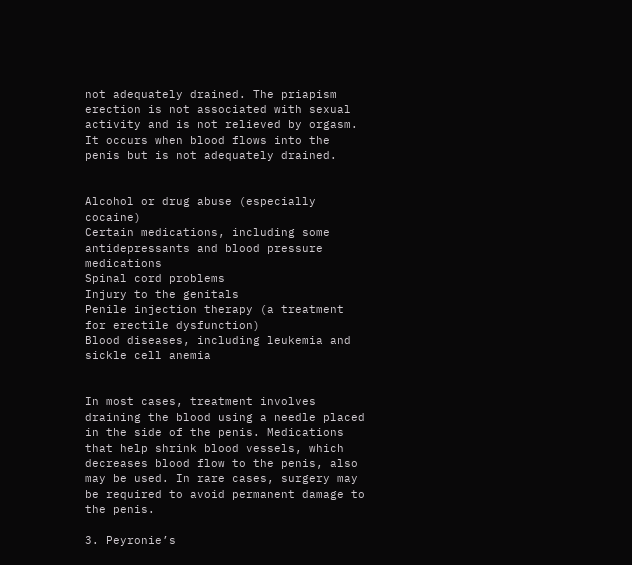not adequately drained. The priapism erection is not associated with sexual activity and is not relieved by orgasm. It occurs when blood flows into the penis but is not adequately drained.


Alcohol or drug abuse (especially cocaine)
Certain medications, including some antidepressants and blood pressure medications
Spinal cord problems
Injury to the genitals
Penile injection therapy (a treatment for erectile dysfunction)
Blood diseases, including leukemia and sickle cell anemia


In most cases, treatment involves draining the blood using a needle placed in the side of the penis. Medications that help shrink blood vessels, which decreases blood flow to the penis, also may be used. In rare cases, surgery may be required to avoid permanent damage to the penis.

3. Peyronie’s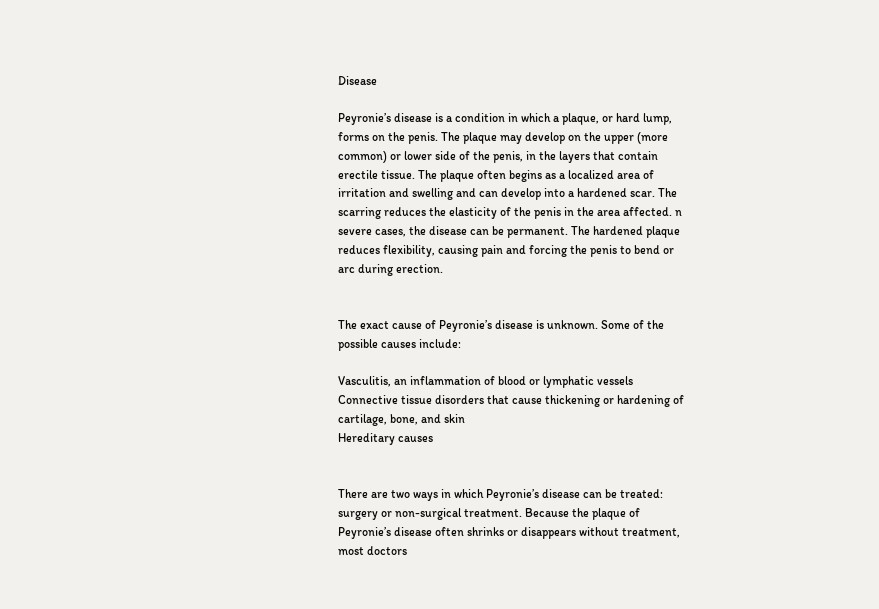Disease

Peyronie’s disease is a condition in which a plaque, or hard lump, forms on the penis. The plaque may develop on the upper (more common) or lower side of the penis, in the layers that contain erectile tissue. The plaque often begins as a localized area of irritation and swelling and can develop into a hardened scar. The scarring reduces the elasticity of the penis in the area affected. n severe cases, the disease can be permanent. The hardened plaque reduces flexibility, causing pain and forcing the penis to bend or arc during erection.


The exact cause of Peyronie’s disease is unknown. Some of the possible causes include:

Vasculitis, an inflammation of blood or lymphatic vessels
Connective tissue disorders that cause thickening or hardening of cartilage, bone, and skin
Hereditary causes


There are two ways in which Peyronie’s disease can be treated: surgery or non-surgical treatment. Because the plaque of Peyronie’s disease often shrinks or disappears without treatment, most doctors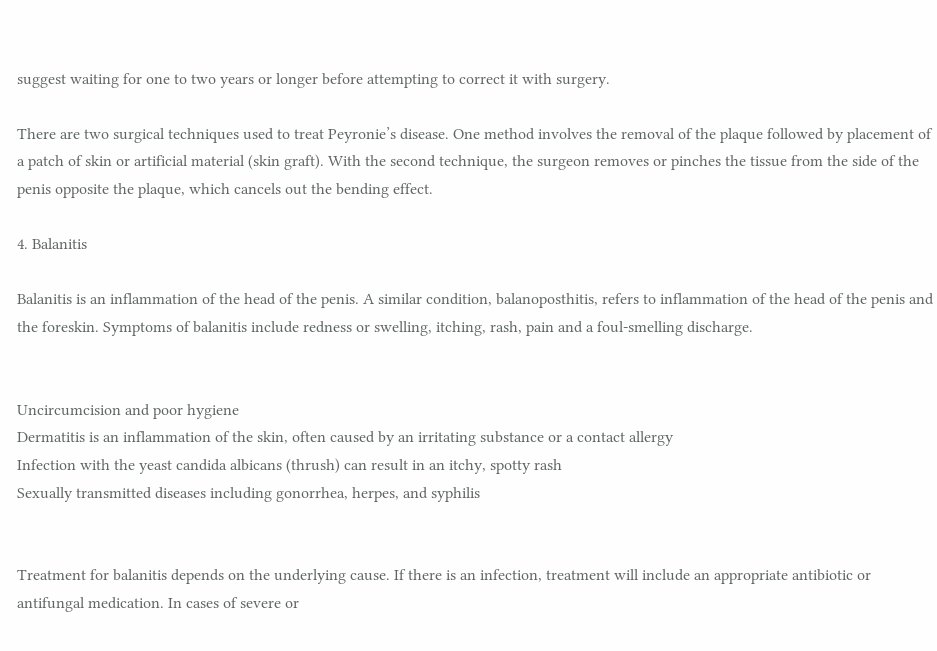suggest waiting for one to two years or longer before attempting to correct it with surgery.

There are two surgical techniques used to treat Peyronie’s disease. One method involves the removal of the plaque followed by placement of a patch of skin or artificial material (skin graft). With the second technique, the surgeon removes or pinches the tissue from the side of the penis opposite the plaque, which cancels out the bending effect.

4. Balanitis

Balanitis is an inflammation of the head of the penis. A similar condition, balanoposthitis, refers to inflammation of the head of the penis and the foreskin. Symptoms of balanitis include redness or swelling, itching, rash, pain and a foul-smelling discharge.


Uncircumcision and poor hygiene
Dermatitis is an inflammation of the skin, often caused by an irritating substance or a contact allergy
Infection with the yeast candida albicans (thrush) can result in an itchy, spotty rash
Sexually transmitted diseases including gonorrhea, herpes, and syphilis


Treatment for balanitis depends on the underlying cause. If there is an infection, treatment will include an appropriate antibiotic or antifungal medication. In cases of severe or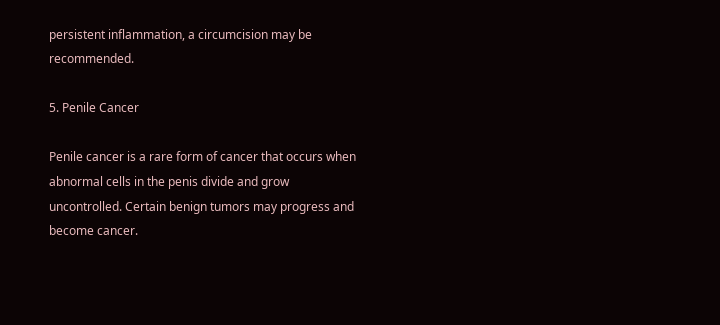persistent inflammation, a circumcision may be recommended.

5. Penile Cancer

Penile cancer is a rare form of cancer that occurs when abnormal cells in the penis divide and grow uncontrolled. Certain benign tumors may progress and become cancer.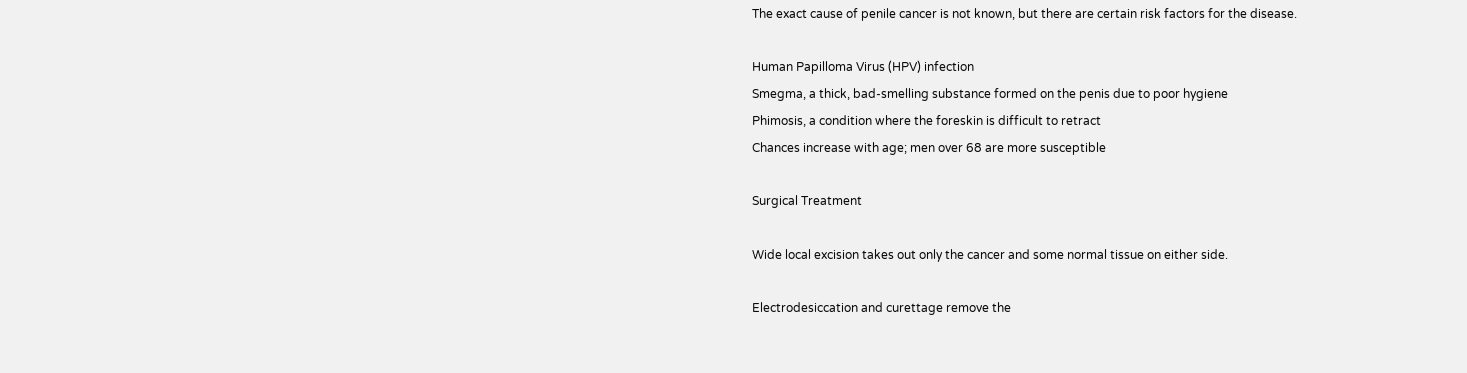The exact cause of penile cancer is not known, but there are certain risk factors for the disease.

Human Papilloma Virus (HPV) infection
Smegma, a thick, bad-smelling substance formed on the penis due to poor hygiene
Phimosis, a condition where the foreskin is difficult to retract
Chances increase with age; men over 68 are more susceptible

Surgical Treatment

Wide local excision takes out only the cancer and some normal tissue on either side.

Electrodesiccation and curettage remove the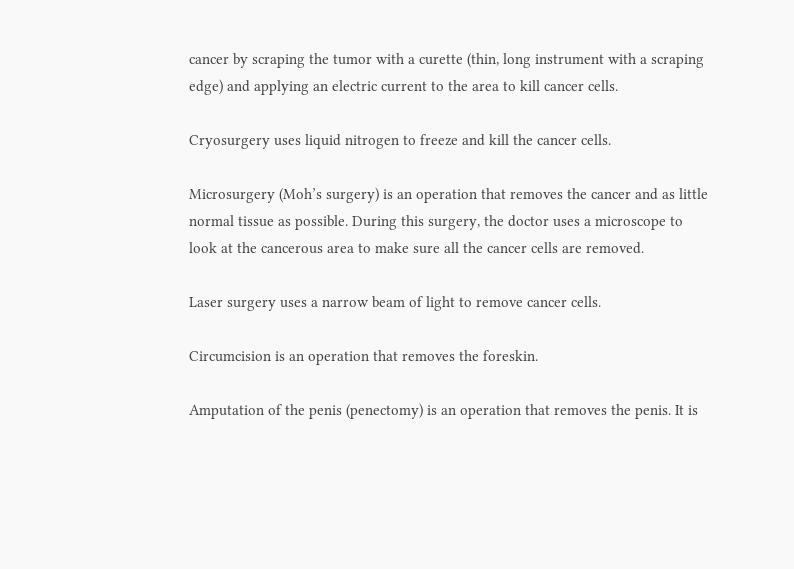cancer by scraping the tumor with a curette (thin, long instrument with a scraping edge) and applying an electric current to the area to kill cancer cells.

Cryosurgery uses liquid nitrogen to freeze and kill the cancer cells.

Microsurgery (Moh’s surgery) is an operation that removes the cancer and as little normal tissue as possible. During this surgery, the doctor uses a microscope to look at the cancerous area to make sure all the cancer cells are removed.

Laser surgery uses a narrow beam of light to remove cancer cells.

Circumcision is an operation that removes the foreskin.

Amputation of the penis (penectomy) is an operation that removes the penis. It is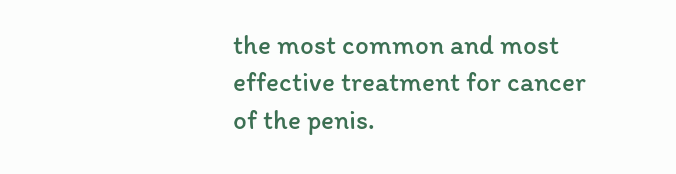the most common and most effective treatment for cancer of the penis.